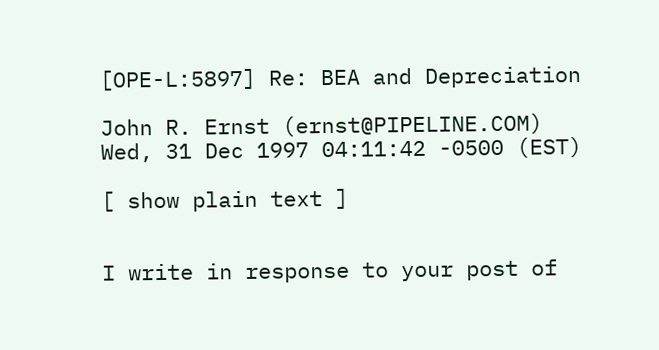[OPE-L:5897] Re: BEA and Depreciation

John R. Ernst (ernst@PIPELINE.COM)
Wed, 31 Dec 1997 04:11:42 -0500 (EST)

[ show plain text ]


I write in response to your post of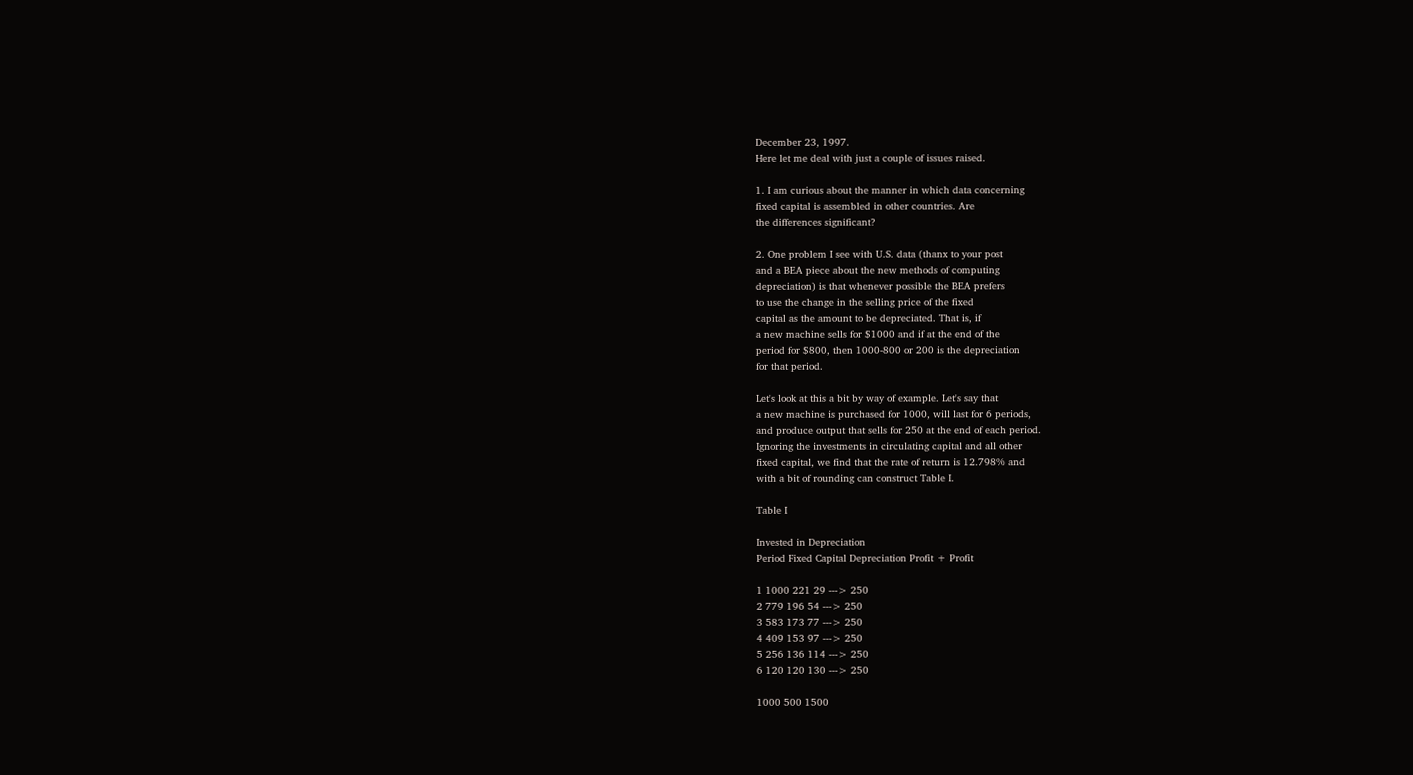December 23, 1997.
Here let me deal with just a couple of issues raised.

1. I am curious about the manner in which data concerning
fixed capital is assembled in other countries. Are
the differences significant?

2. One problem I see with U.S. data (thanx to your post
and a BEA piece about the new methods of computing
depreciation) is that whenever possible the BEA prefers
to use the change in the selling price of the fixed
capital as the amount to be depreciated. That is, if
a new machine sells for $1000 and if at the end of the
period for $800, then 1000-800 or 200 is the depreciation
for that period.

Let's look at this a bit by way of example. Let's say that
a new machine is purchased for 1000, will last for 6 periods,
and produce output that sells for 250 at the end of each period.
Ignoring the investments in circulating capital and all other
fixed capital, we find that the rate of return is 12.798% and
with a bit of rounding can construct Table I.

Table I

Invested in Depreciation
Period Fixed Capital Depreciation Profit + Profit

1 1000 221 29 ---> 250
2 779 196 54 ---> 250
3 583 173 77 ---> 250
4 409 153 97 ---> 250
5 256 136 114 ---> 250
6 120 120 130 ---> 250

1000 500 1500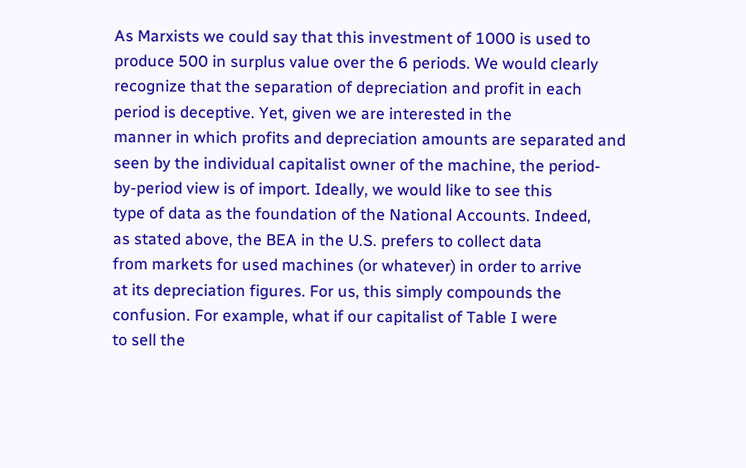As Marxists we could say that this investment of 1000 is used to
produce 500 in surplus value over the 6 periods. We would clearly
recognize that the separation of depreciation and profit in each
period is deceptive. Yet, given we are interested in the
manner in which profits and depreciation amounts are separated and
seen by the individual capitalist owner of the machine, the period-
by-period view is of import. Ideally, we would like to see this
type of data as the foundation of the National Accounts. Indeed,
as stated above, the BEA in the U.S. prefers to collect data
from markets for used machines (or whatever) in order to arrive
at its depreciation figures. For us, this simply compounds the
confusion. For example, what if our capitalist of Table I were
to sell the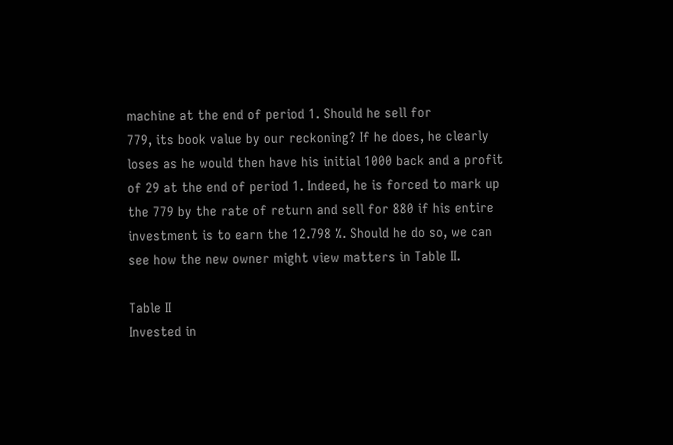machine at the end of period 1. Should he sell for
779, its book value by our reckoning? If he does, he clearly
loses as he would then have his initial 1000 back and a profit
of 29 at the end of period 1. Indeed, he is forced to mark up
the 779 by the rate of return and sell for 880 if his entire
investment is to earn the 12.798 %. Should he do so, we can
see how the new owner might view matters in Table II.

Table II
Invested in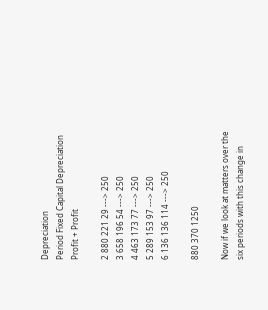Depreciation
Period Fixed Capital Depreciation Profit + Profit

2 880 221 29 ---> 250
3 658 196 54 ---> 250
4 463 173 77 ---> 250
5 289 153 97 ---> 250
6 136 136 114 ---> 250

880 370 1250

Now if we look at matters over the six periods with this change in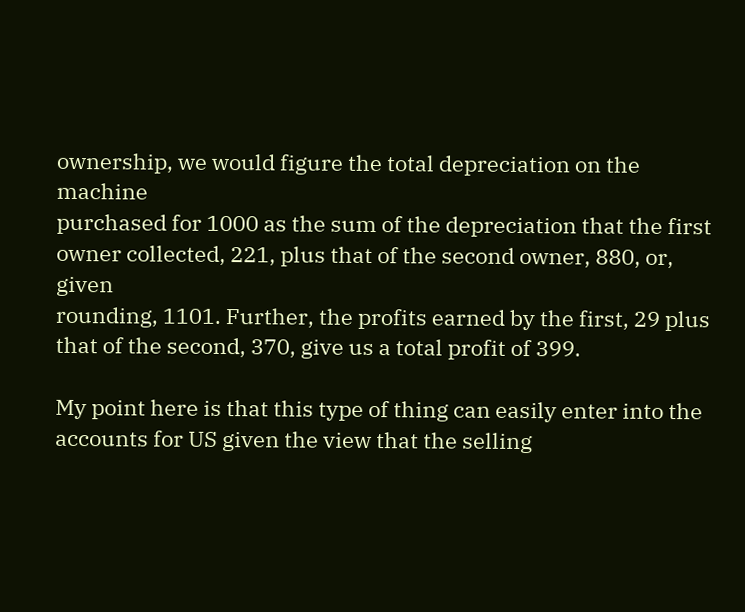ownership, we would figure the total depreciation on the machine
purchased for 1000 as the sum of the depreciation that the first
owner collected, 221, plus that of the second owner, 880, or, given
rounding, 1101. Further, the profits earned by the first, 29 plus
that of the second, 370, give us a total profit of 399.

My point here is that this type of thing can easily enter into the
accounts for US given the view that the selling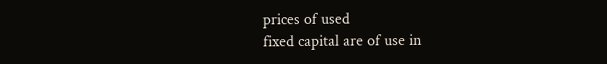prices of used
fixed capital are of use in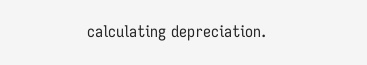calculating depreciation.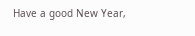Have a good New Year,